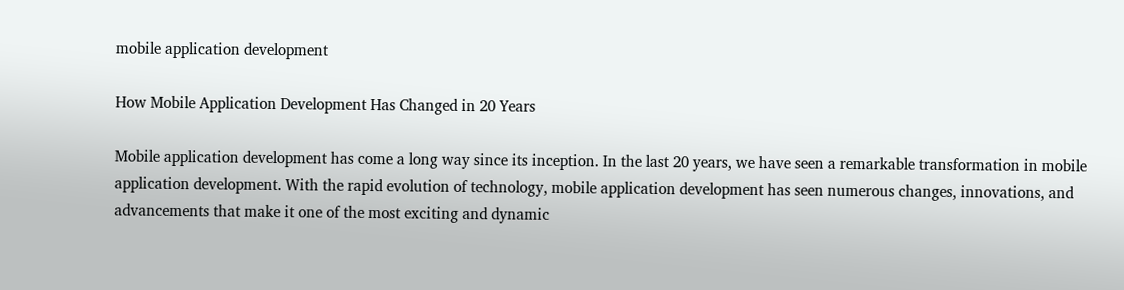mobile application development

How Mobile Application Development Has Changed in 20 Years

Mobile application development has come a long way since its inception. In the last 20 years, we have seen a remarkable transformation in mobile application development. With the rapid evolution of technology, mobile application development has seen numerous changes, innovations, and advancements that make it one of the most exciting and dynamic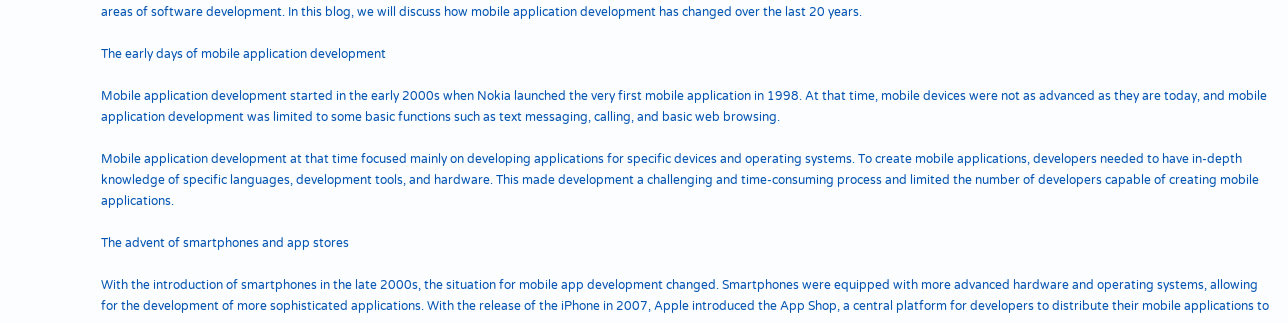areas of software development. In this blog, we will discuss how mobile application development has changed over the last 20 years.

The early days of mobile application development

Mobile application development started in the early 2000s when Nokia launched the very first mobile application in 1998. At that time, mobile devices were not as advanced as they are today, and mobile application development was limited to some basic functions such as text messaging, calling, and basic web browsing.

Mobile application development at that time focused mainly on developing applications for specific devices and operating systems. To create mobile applications, developers needed to have in-depth knowledge of specific languages, development tools, and hardware. This made development a challenging and time-consuming process and limited the number of developers capable of creating mobile applications.

The advent of smartphones and app stores

With the introduction of smartphones in the late 2000s, the situation for mobile app development changed. Smartphones were equipped with more advanced hardware and operating systems, allowing for the development of more sophisticated applications. With the release of the iPhone in 2007, Apple introduced the App Shop, a central platform for developers to distribute their mobile applications to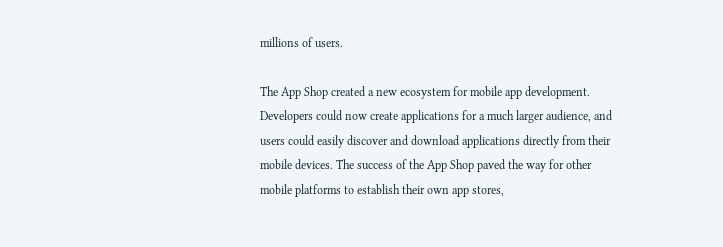millions of users.

The App Shop created a new ecosystem for mobile app development. Developers could now create applications for a much larger audience, and users could easily discover and download applications directly from their mobile devices. The success of the App Shop paved the way for other mobile platforms to establish their own app stores,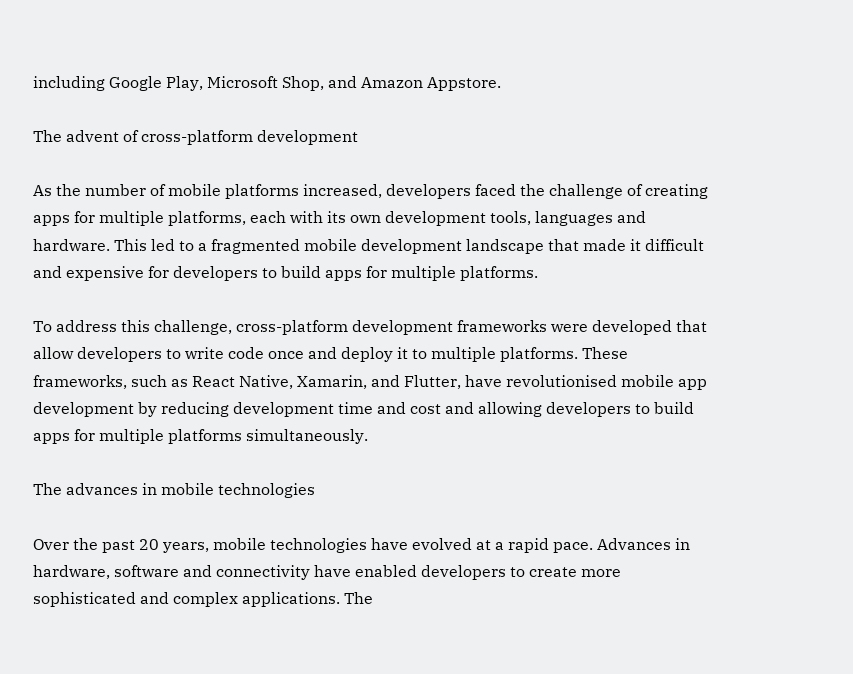including Google Play, Microsoft Shop, and Amazon Appstore.

The advent of cross-platform development

As the number of mobile platforms increased, developers faced the challenge of creating apps for multiple platforms, each with its own development tools, languages and hardware. This led to a fragmented mobile development landscape that made it difficult and expensive for developers to build apps for multiple platforms.

To address this challenge, cross-platform development frameworks were developed that allow developers to write code once and deploy it to multiple platforms. These frameworks, such as React Native, Xamarin, and Flutter, have revolutionised mobile app development by reducing development time and cost and allowing developers to build apps for multiple platforms simultaneously.

The advances in mobile technologies

Over the past 20 years, mobile technologies have evolved at a rapid pace. Advances in hardware, software and connectivity have enabled developers to create more sophisticated and complex applications. The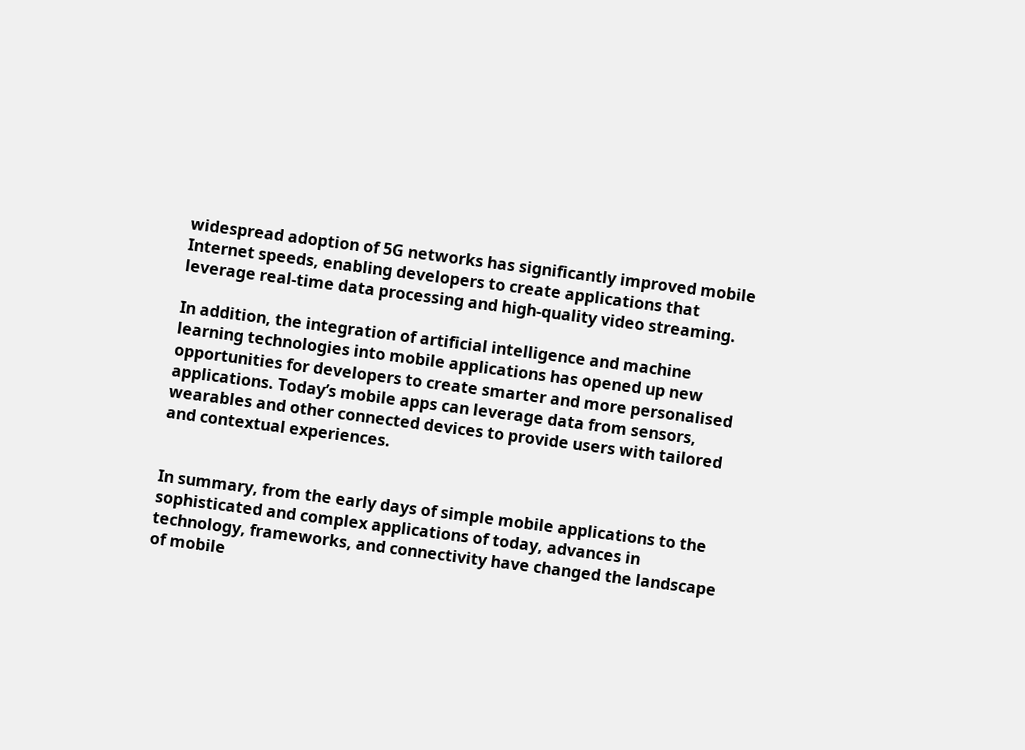widespread adoption of 5G networks has significantly improved mobile Internet speeds, enabling developers to create applications that leverage real-time data processing and high-quality video streaming.

In addition, the integration of artificial intelligence and machine learning technologies into mobile applications has opened up new opportunities for developers to create smarter and more personalised applications. Today’s mobile apps can leverage data from sensors, wearables and other connected devices to provide users with tailored and contextual experiences.


In summary, from the early days of simple mobile applications to the sophisticated and complex applications of today, advances in technology, frameworks, and connectivity have changed the landscape of mobile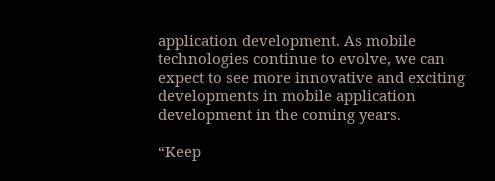application development. As mobile technologies continue to evolve, we can expect to see more innovative and exciting developments in mobile application development in the coming years.

“Keep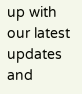up with our latest updates and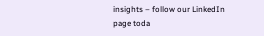insights – follow our LinkedIn page toda